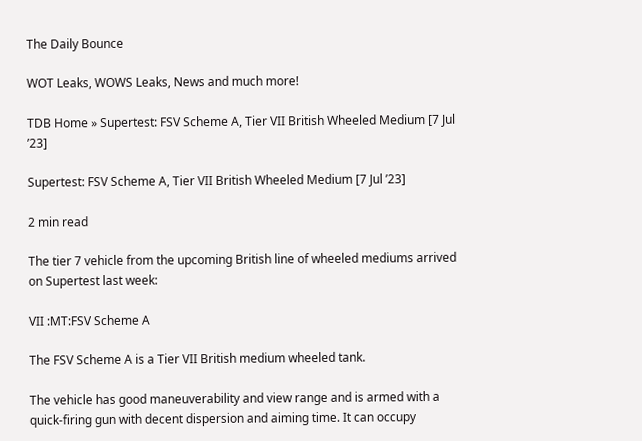The Daily Bounce

WOT Leaks, WOWS Leaks, News and much more!

TDB Home » Supertest: FSV Scheme A, Tier VII British Wheeled Medium [7 Jul ’23]

Supertest: FSV Scheme A, Tier VII British Wheeled Medium [7 Jul ’23]

2 min read

The tier 7 vehicle from the upcoming British line of wheeled mediums arrived on Supertest last week:

VII :MT:FSV Scheme A

The FSV Scheme A is a Tier VII British medium wheeled tank.

The vehicle has good maneuverability and view range and is armed with a quick-firing gun with decent dispersion and aiming time. It can occupy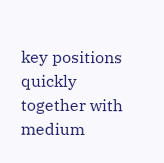key positions quickly together with medium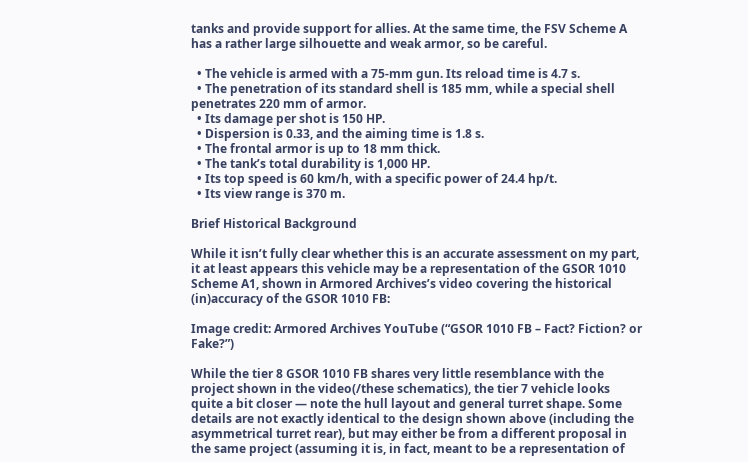tanks and provide support for allies. At the same time, the FSV Scheme A has a rather large silhouette and weak armor, so be careful.

  • The vehicle is armed with a 75-mm gun. Its reload time is 4.7 s.
  • The penetration of its standard shell is 185 mm, while a special shell penetrates 220 mm of armor.
  • Its damage per shot is 150 HP.
  • Dispersion is 0.33, and the aiming time is 1.8 s.
  • The frontal armor is up to 18 mm thick.
  • The tank’s total durability is 1,000 HP.
  • Its top speed is 60 km/h, with a specific power of 24.4 hp/t.
  • Its view range is 370 m.

Brief Historical Background

While it isn’t fully clear whether this is an accurate assessment on my part, it at least appears this vehicle may be a representation of the GSOR 1010 Scheme A1, shown in Armored Archives’s video covering the historical (in)accuracy of the GSOR 1010 FB:

Image credit: Armored Archives YouTube (“GSOR 1010 FB – Fact? Fiction? or Fake?”)

While the tier 8 GSOR 1010 FB shares very little resemblance with the project shown in the video(/these schematics), the tier 7 vehicle looks quite a bit closer — note the hull layout and general turret shape. Some details are not exactly identical to the design shown above (including the asymmetrical turret rear), but may either be from a different proposal in the same project (assuming it is, in fact, meant to be a representation of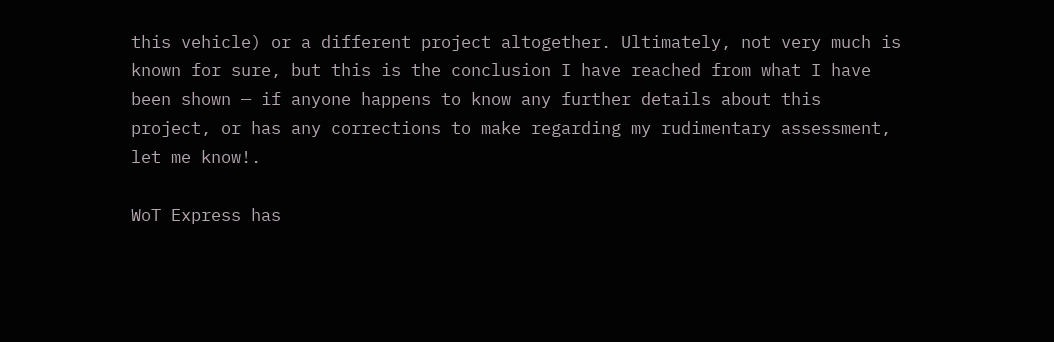this vehicle) or a different project altogether. Ultimately, not very much is known for sure, but this is the conclusion I have reached from what I have been shown — if anyone happens to know any further details about this project, or has any corrections to make regarding my rudimentary assessment, let me know!.

WoT Express has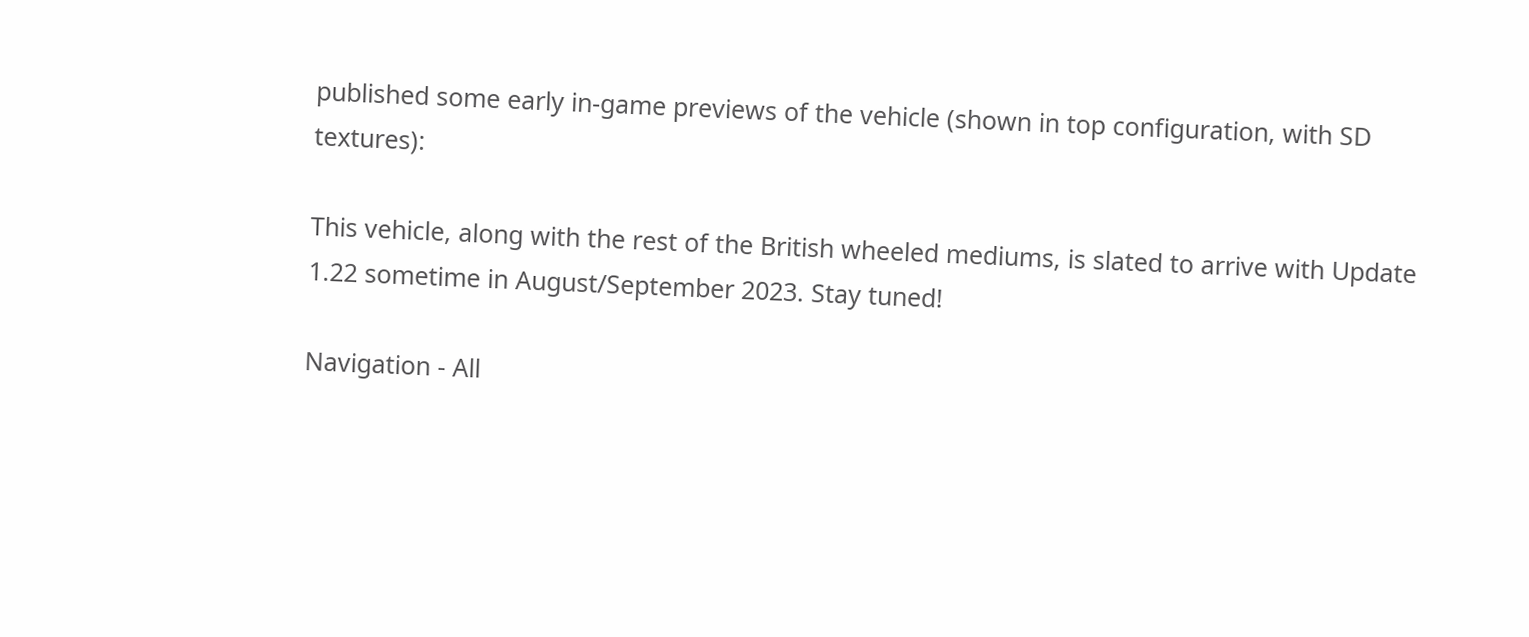published some early in-game previews of the vehicle (shown in top configuration, with SD textures):

This vehicle, along with the rest of the British wheeled mediums, is slated to arrive with Update 1.22 sometime in August/September 2023. Stay tuned!

Navigation - All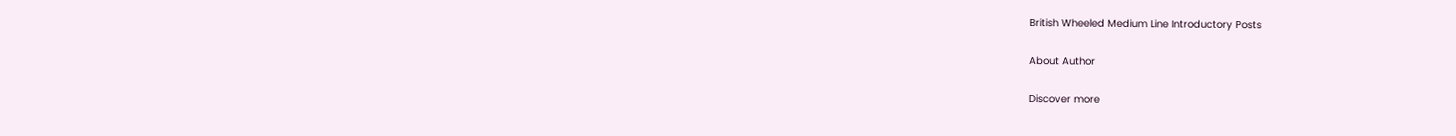British Wheeled Medium Line Introductory Posts

About Author

Discover more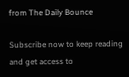from The Daily Bounce

Subscribe now to keep reading and get access to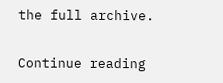the full archive.

Continue reading